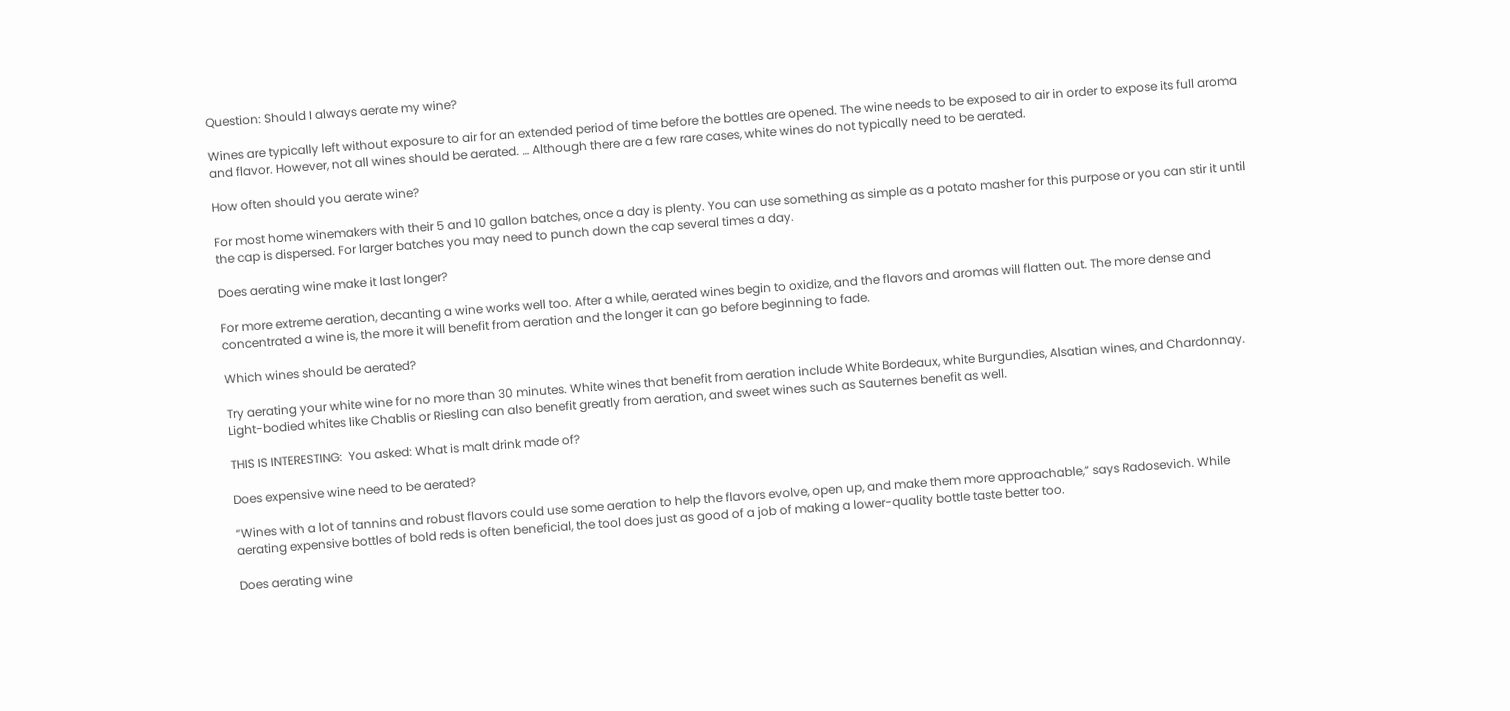Question: Should I always aerate my wine?

Wines are typically left without exposure to air for an extended period of time before the bottles are opened. The wine needs to be exposed to air in order to expose its full aroma and flavor. However, not all wines should be aerated. … Although there are a few rare cases, white wines do not typically need to be aerated.

How often should you aerate wine?

For most home winemakers with their 5 and 10 gallon batches, once a day is plenty. You can use something as simple as a potato masher for this purpose or you can stir it until the cap is dispersed. For larger batches you may need to punch down the cap several times a day.

Does aerating wine make it last longer?

For more extreme aeration, decanting a wine works well too. After a while, aerated wines begin to oxidize, and the flavors and aromas will flatten out. The more dense and concentrated a wine is, the more it will benefit from aeration and the longer it can go before beginning to fade.

Which wines should be aerated?

Try aerating your white wine for no more than 30 minutes. White wines that benefit from aeration include White Bordeaux, white Burgundies, Alsatian wines, and Chardonnay. Light-bodied whites like Chablis or Riesling can also benefit greatly from aeration, and sweet wines such as Sauternes benefit as well.

THIS IS INTERESTING:  You asked: What is malt drink made of?

Does expensive wine need to be aerated?

“Wines with a lot of tannins and robust flavors could use some aeration to help the flavors evolve, open up, and make them more approachable,” says Radosevich. While aerating expensive bottles of bold reds is often beneficial, the tool does just as good of a job of making a lower-quality bottle taste better too.

Does aerating wine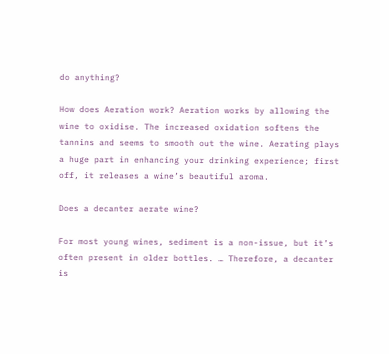do anything?

How does Aeration work? Aeration works by allowing the wine to oxidise. The increased oxidation softens the tannins and seems to smooth out the wine. Aerating plays a huge part in enhancing your drinking experience; first off, it releases a wine’s beautiful aroma.

Does a decanter aerate wine?

For most young wines, sediment is a non-issue, but it’s often present in older bottles. … Therefore, a decanter is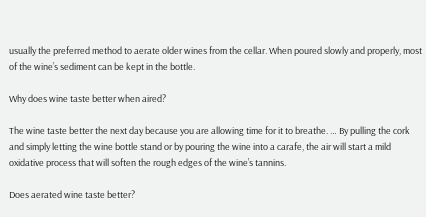usually the preferred method to aerate older wines from the cellar. When poured slowly and properly, most of the wine’s sediment can be kept in the bottle.

Why does wine taste better when aired?

The wine taste better the next day because you are allowing time for it to breathe. … By pulling the cork and simply letting the wine bottle stand or by pouring the wine into a carafe, the air will start a mild oxidative process that will soften the rough edges of the wine’s tannins.

Does aerated wine taste better?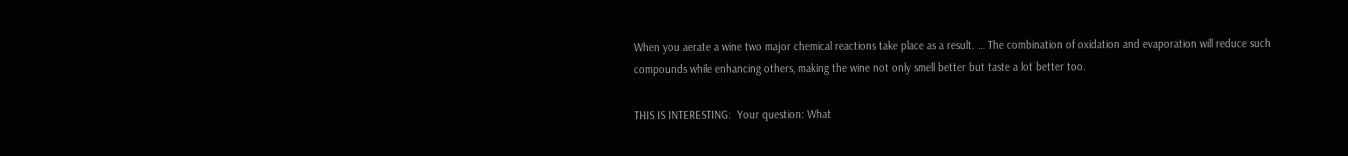When you aerate a wine two major chemical reactions take place as a result. … The combination of oxidation and evaporation will reduce such compounds while enhancing others, making the wine not only smell better but taste a lot better too.

THIS IS INTERESTING:  Your question: What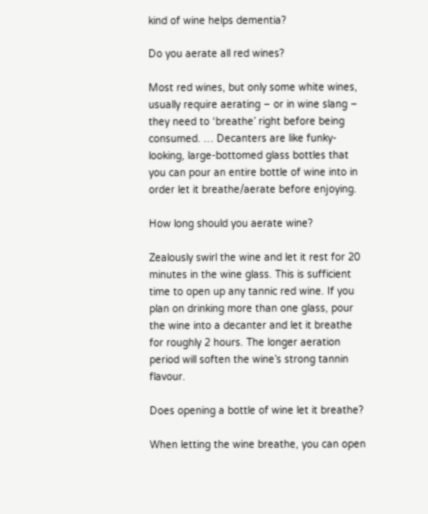kind of wine helps dementia?

Do you aerate all red wines?

Most red wines, but only some white wines, usually require aerating – or in wine slang – they need to ‘breathe’ right before being consumed. … Decanters are like funky-looking, large-bottomed glass bottles that you can pour an entire bottle of wine into in order let it breathe/aerate before enjoying.

How long should you aerate wine?

Zealously swirl the wine and let it rest for 20 minutes in the wine glass. This is sufficient time to open up any tannic red wine. If you plan on drinking more than one glass, pour the wine into a decanter and let it breathe for roughly 2 hours. The longer aeration period will soften the wine’s strong tannin flavour.

Does opening a bottle of wine let it breathe?

When letting the wine breathe, you can open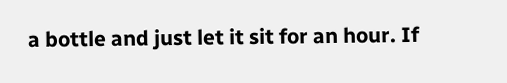a bottle and just let it sit for an hour. If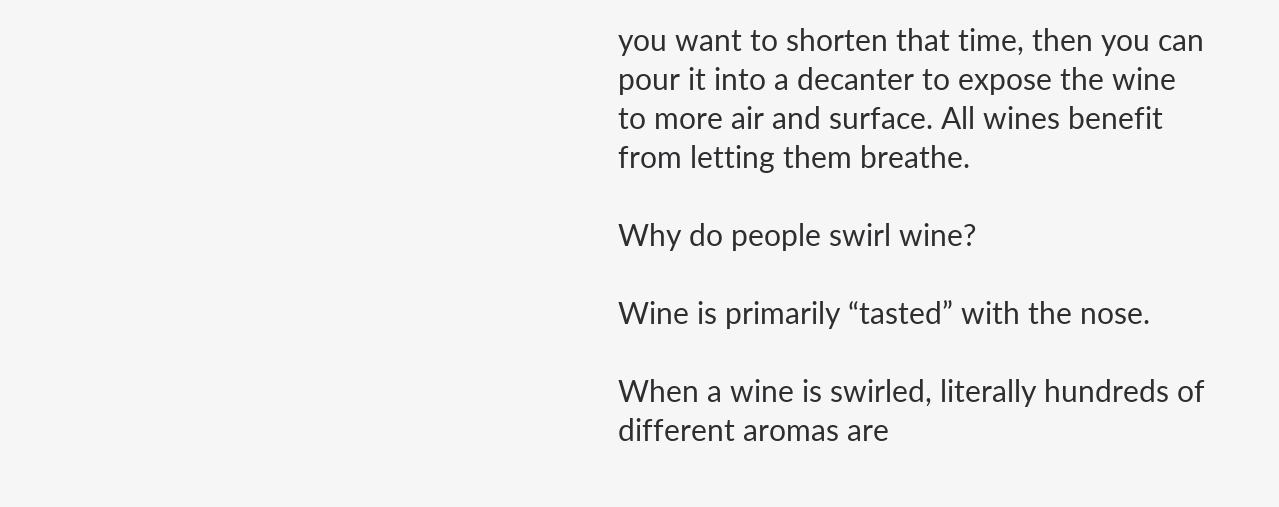you want to shorten that time, then you can pour it into a decanter to expose the wine to more air and surface. All wines benefit from letting them breathe.

Why do people swirl wine?

Wine is primarily “tasted” with the nose.

When a wine is swirled, literally hundreds of different aromas are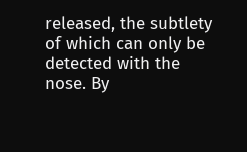released, the subtlety of which can only be detected with the nose. By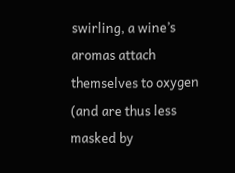swirling, a wine’s aromas attach themselves to oxygen (and are thus less masked by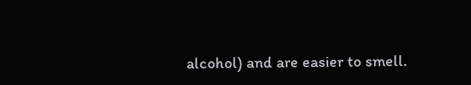alcohol) and are easier to smell.